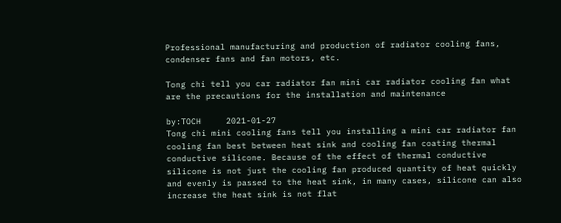Professional manufacturing and production of radiator cooling fans, condenser fans and fan motors, etc.

Tong chi tell you car radiator fan mini car radiator cooling fan what are the precautions for the installation and maintenance

by:TOCH     2021-01-27
Tong chi mini cooling fans tell you installing a mini car radiator fan cooling fan best between heat sink and cooling fan coating thermal conductive silicone. Because of the effect of thermal conductive silicone is not just the cooling fan produced quantity of heat quickly and evenly is passed to the heat sink, in many cases, silicone can also increase the heat sink is not flat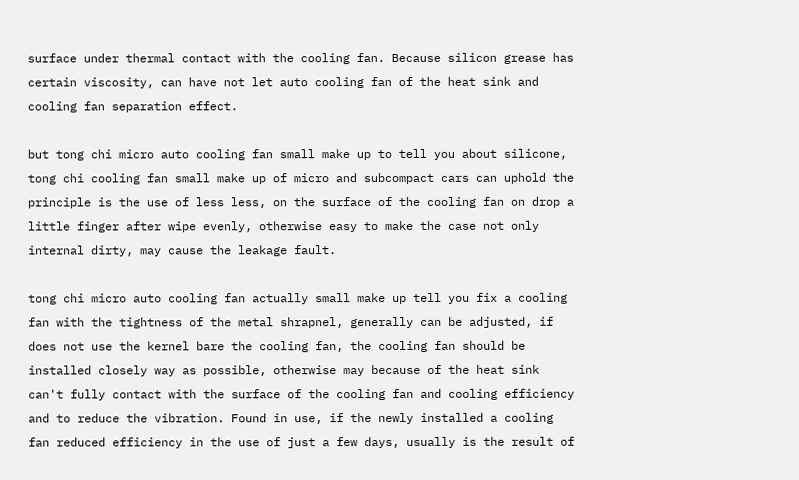surface under thermal contact with the cooling fan. Because silicon grease has certain viscosity, can have not let auto cooling fan of the heat sink and cooling fan separation effect.

but tong chi micro auto cooling fan small make up to tell you about silicone, tong chi cooling fan small make up of micro and subcompact cars can uphold the principle is the use of less less, on the surface of the cooling fan on drop a little finger after wipe evenly, otherwise easy to make the case not only internal dirty, may cause the leakage fault.

tong chi micro auto cooling fan actually small make up tell you fix a cooling fan with the tightness of the metal shrapnel, generally can be adjusted, if does not use the kernel bare the cooling fan, the cooling fan should be installed closely way as possible, otherwise may because of the heat sink can't fully contact with the surface of the cooling fan and cooling efficiency and to reduce the vibration. Found in use, if the newly installed a cooling fan reduced efficiency in the use of just a few days, usually is the result of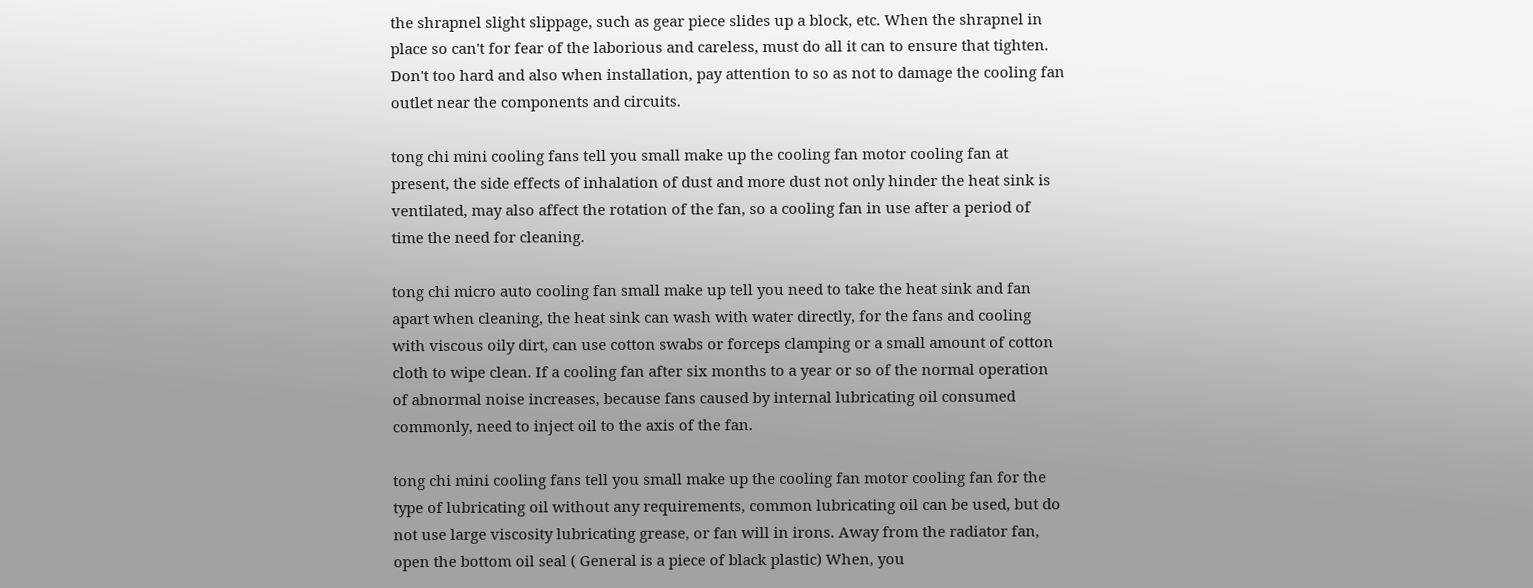the shrapnel slight slippage, such as gear piece slides up a block, etc. When the shrapnel in place so can't for fear of the laborious and careless, must do all it can to ensure that tighten. Don't too hard and also when installation, pay attention to so as not to damage the cooling fan outlet near the components and circuits.

tong chi mini cooling fans tell you small make up the cooling fan motor cooling fan at present, the side effects of inhalation of dust and more dust not only hinder the heat sink is ventilated, may also affect the rotation of the fan, so a cooling fan in use after a period of time the need for cleaning.

tong chi micro auto cooling fan small make up tell you need to take the heat sink and fan apart when cleaning, the heat sink can wash with water directly, for the fans and cooling with viscous oily dirt, can use cotton swabs or forceps clamping or a small amount of cotton cloth to wipe clean. If a cooling fan after six months to a year or so of the normal operation of abnormal noise increases, because fans caused by internal lubricating oil consumed commonly, need to inject oil to the axis of the fan.

tong chi mini cooling fans tell you small make up the cooling fan motor cooling fan for the type of lubricating oil without any requirements, common lubricating oil can be used, but do not use large viscosity lubricating grease, or fan will in irons. Away from the radiator fan, open the bottom oil seal ( General is a piece of black plastic) When, you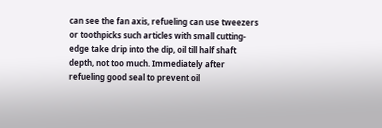can see the fan axis, refueling can use tweezers or toothpicks such articles with small cutting-edge take drip into the dip, oil till half shaft depth, not too much. Immediately after refueling good seal to prevent oil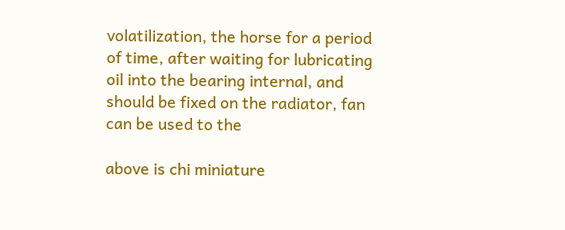volatilization, the horse for a period of time, after waiting for lubricating oil into the bearing internal, and should be fixed on the radiator, fan can be used to the

above is chi miniature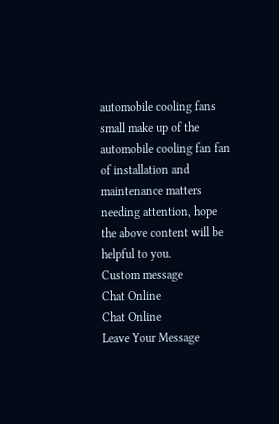automobile cooling fans small make up of the automobile cooling fan fan of installation and maintenance matters needing attention, hope the above content will be helpful to you.
Custom message
Chat Online
Chat Online
Leave Your Message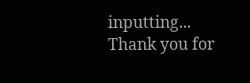inputting...
Thank you for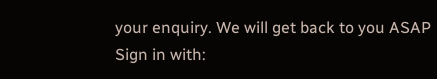your enquiry. We will get back to you ASAP
Sign in with: